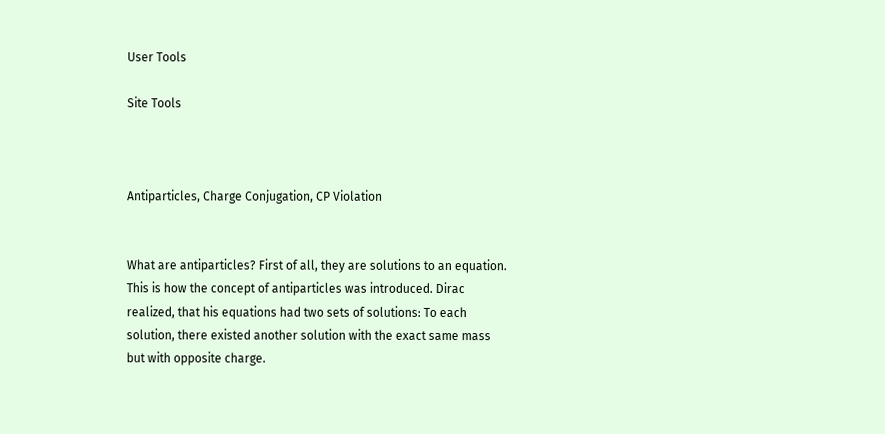User Tools

Site Tools



Antiparticles, Charge Conjugation, CP Violation


What are antiparticles? First of all, they are solutions to an equation. This is how the concept of antiparticles was introduced. Dirac realized, that his equations had two sets of solutions: To each solution, there existed another solution with the exact same mass but with opposite charge.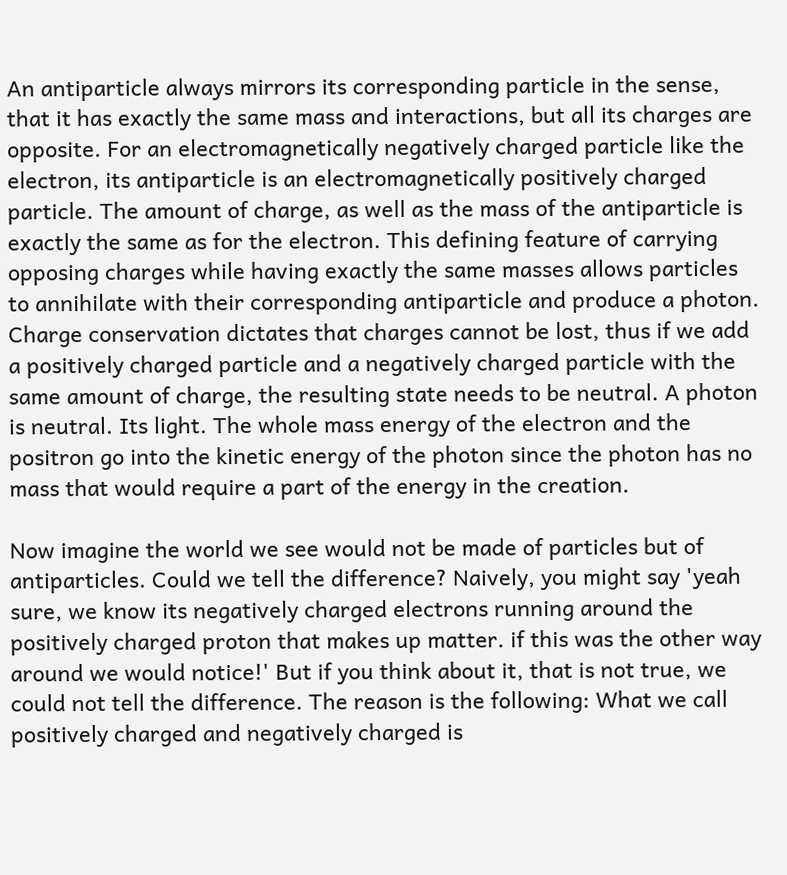An antiparticle always mirrors its corresponding particle in the sense, that it has exactly the same mass and interactions, but all its charges are opposite. For an electromagnetically negatively charged particle like the electron, its antiparticle is an electromagnetically positively charged particle. The amount of charge, as well as the mass of the antiparticle is exactly the same as for the electron. This defining feature of carrying opposing charges while having exactly the same masses allows particles to annihilate with their corresponding antiparticle and produce a photon. Charge conservation dictates that charges cannot be lost, thus if we add a positively charged particle and a negatively charged particle with the same amount of charge, the resulting state needs to be neutral. A photon is neutral. Its light. The whole mass energy of the electron and the positron go into the kinetic energy of the photon since the photon has no mass that would require a part of the energy in the creation.

Now imagine the world we see would not be made of particles but of antiparticles. Could we tell the difference? Naively, you might say 'yeah sure, we know its negatively charged electrons running around the positively charged proton that makes up matter. if this was the other way around we would notice!' But if you think about it, that is not true, we could not tell the difference. The reason is the following: What we call positively charged and negatively charged is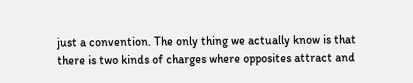just a convention. The only thing we actually know is that there is two kinds of charges where opposites attract and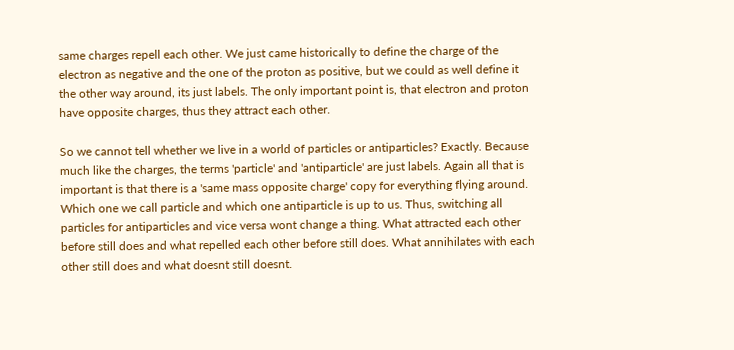same charges repell each other. We just came historically to define the charge of the electron as negative and the one of the proton as positive, but we could as well define it the other way around, its just labels. The only important point is, that electron and proton have opposite charges, thus they attract each other.

So we cannot tell whether we live in a world of particles or antiparticles? Exactly. Because much like the charges, the terms 'particle' and 'antiparticle' are just labels. Again all that is important is that there is a 'same mass opposite charge' copy for everything flying around. Which one we call particle and which one antiparticle is up to us. Thus, switching all particles for antiparticles and vice versa wont change a thing. What attracted each other before still does and what repelled each other before still does. What annihilates with each other still does and what doesnt still doesnt.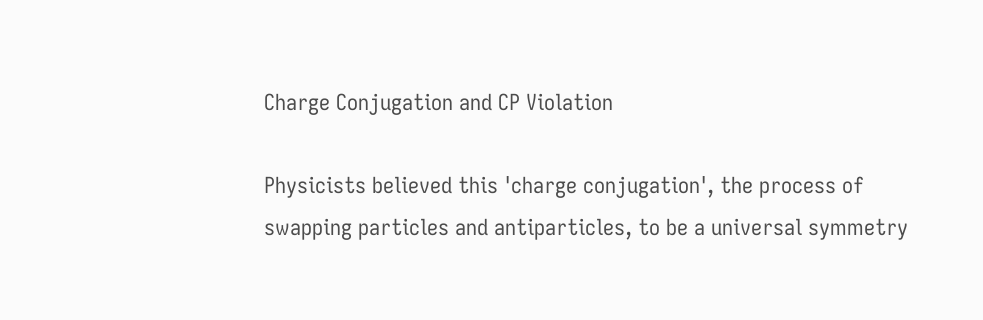Charge Conjugation and CP Violation

Physicists believed this 'charge conjugation', the process of swapping particles and antiparticles, to be a universal symmetry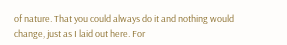of nature. That you could always do it and nothing would change, just as I laid out here. For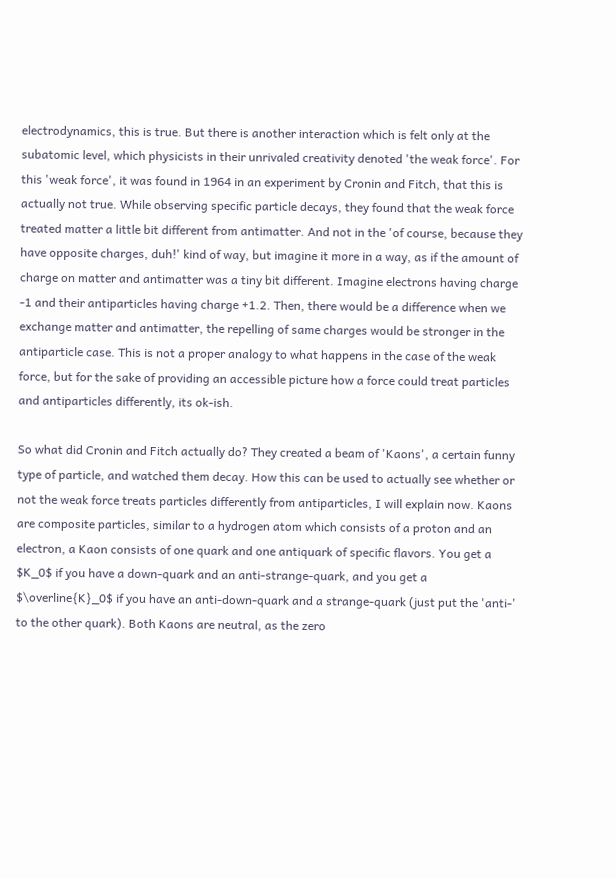electrodynamics, this is true. But there is another interaction which is felt only at the subatomic level, which physicists in their unrivaled creativity denoted 'the weak force'. For this 'weak force', it was found in 1964 in an experiment by Cronin and Fitch, that this is actually not true. While observing specific particle decays, they found that the weak force treated matter a little bit different from antimatter. And not in the 'of course, because they have opposite charges, duh!' kind of way, but imagine it more in a way, as if the amount of charge on matter and antimatter was a tiny bit different. Imagine electrons having charge -1 and their antiparticles having charge +1.2. Then, there would be a difference when we exchange matter and antimatter, the repelling of same charges would be stronger in the antiparticle case. This is not a proper analogy to what happens in the case of the weak force, but for the sake of providing an accessible picture how a force could treat particles and antiparticles differently, its ok-ish.

So what did Cronin and Fitch actually do? They created a beam of 'Kaons', a certain funny type of particle, and watched them decay. How this can be used to actually see whether or not the weak force treats particles differently from antiparticles, I will explain now. Kaons are composite particles, similar to a hydrogen atom which consists of a proton and an electron, a Kaon consists of one quark and one antiquark of specific flavors. You get a $K_0$ if you have a down-quark and an anti-strange-quark, and you get a $\overline{K}_0$ if you have an anti-down-quark and a strange-quark (just put the 'anti-' to the other quark). Both Kaons are neutral, as the zero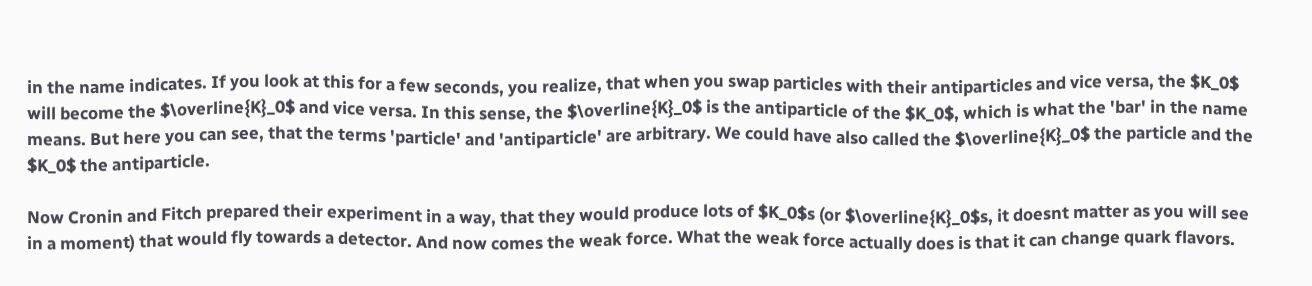in the name indicates. If you look at this for a few seconds, you realize, that when you swap particles with their antiparticles and vice versa, the $K_0$ will become the $\overline{K}_0$ and vice versa. In this sense, the $\overline{K}_0$ is the antiparticle of the $K_0$, which is what the 'bar' in the name means. But here you can see, that the terms 'particle' and 'antiparticle' are arbitrary. We could have also called the $\overline{K}_0$ the particle and the $K_0$ the antiparticle.

Now Cronin and Fitch prepared their experiment in a way, that they would produce lots of $K_0$s (or $\overline{K}_0$s, it doesnt matter as you will see in a moment) that would fly towards a detector. And now comes the weak force. What the weak force actually does is that it can change quark flavors.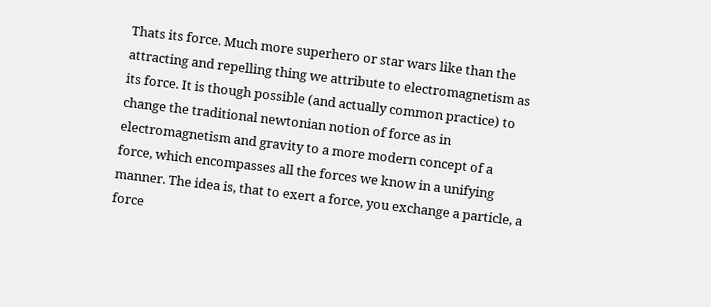Thats its force. Much more superhero or star wars like than the attracting and repelling thing we attribute to electromagnetism as its force. It is though possible (and actually common practice) to change the traditional newtonian notion of force as in electromagnetism and gravity to a more modern concept of a force, which encompasses all the forces we know in a unifying manner. The idea is, that to exert a force, you exchange a particle, a force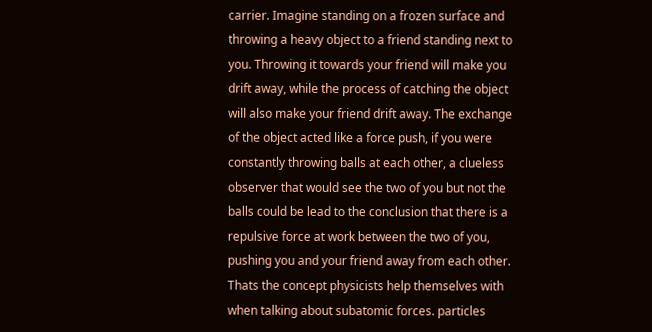carrier. Imagine standing on a frozen surface and throwing a heavy object to a friend standing next to you. Throwing it towards your friend will make you drift away, while the process of catching the object will also make your friend drift away. The exchange of the object acted like a force push, if you were constantly throwing balls at each other, a clueless observer that would see the two of you but not the balls could be lead to the conclusion that there is a repulsive force at work between the two of you, pushing you and your friend away from each other. Thats the concept physicists help themselves with when talking about subatomic forces. particles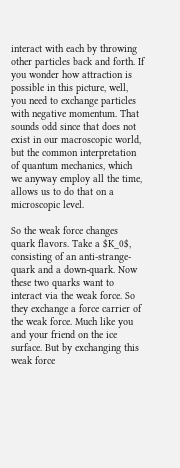interact with each by throwing other particles back and forth. If you wonder how attraction is possible in this picture, well, you need to exchange particles with negative momentum. That sounds odd since that does not exist in our macroscopic world, but the common interpretation of quantum mechanics, which we anyway employ all the time, allows us to do that on a microscopic level.

So the weak force changes quark flavors. Take a $K_0$, consisting of an anti-strange-quark and a down-quark. Now these two quarks want to interact via the weak force. So they exchange a force carrier of the weak force. Much like you and your friend on the ice surface. But by exchanging this weak force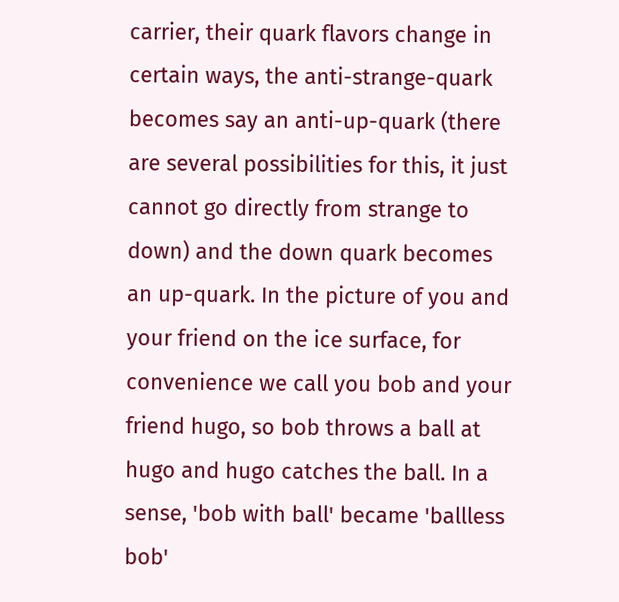carrier, their quark flavors change in certain ways, the anti-strange-quark becomes say an anti-up-quark (there are several possibilities for this, it just cannot go directly from strange to down) and the down quark becomes an up-quark. In the picture of you and your friend on the ice surface, for convenience we call you bob and your friend hugo, so bob throws a ball at hugo and hugo catches the ball. In a sense, 'bob with ball' became 'ballless bob'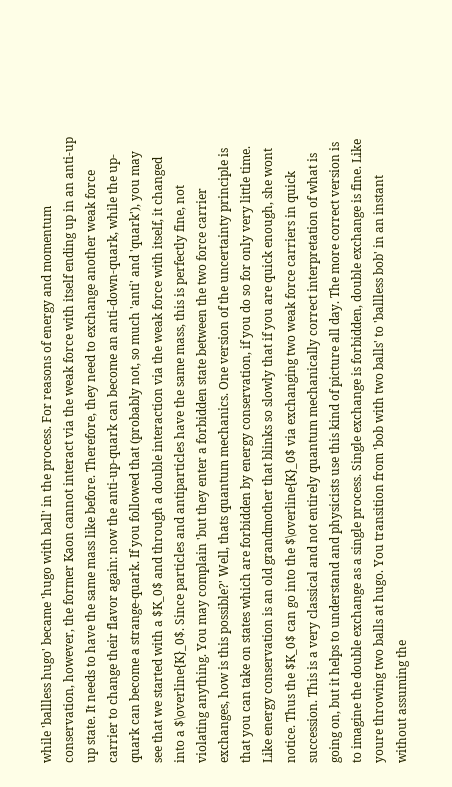while 'ballless hugo' became 'hugo with ball' in the process. For reasons of energy and momentum conservation, however, the former Kaon cannot interact via the weak force with itself ending up in an anti-up up state. It needs to have the same mass like before. Therefore, they need to exchange another weak force carrier to change their flavor again: now the anti-up-quark can become an anti-down-quark, while the up-quark can become a strange-quark. If you followed that (probably not, so much 'anti' and 'quark'), you may see that we started with a $K_0$ and through a double interaction via the weak force with itself, it changed into a $\overline{K}_0$. Since particles and antiparticles have the same mass, this is perfectly fine, not violating anything. You may complain 'but they enter a forbidden state between the two force carrier exchanges, how is this possible?' Well, thats quantum mechanics. One version of the uncertainty principle is that you can take on states which are forbidden by energy conservation, if you do so for only very little time. Like energy conservation is an old grandmother that blinks so slowly that if you are quick enough, she wont notice. Thus the $K_0$ can go into the $\overline{K}_0$ via exchanging two weak force carriers in quick succession. This is a very classical and not entirely quantum mechanically correct interpretation of what is going on, but it helps to understand and physicists use this kind of picture all day. The more correct version is to imagine the double exchange as a single process. Single exchange is forbidden, double exchange is fine. Like youre throwing two balls at hugo. You transition from 'bob with two balls' to 'ballless bob' in an instant without assuming the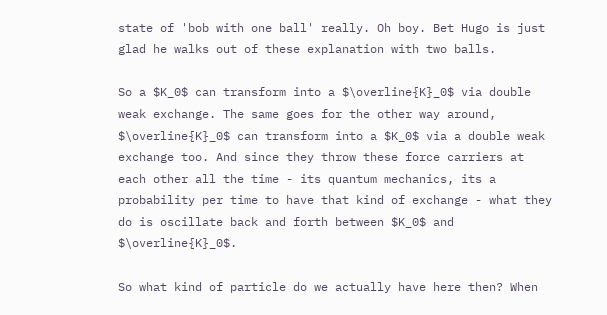state of 'bob with one ball' really. Oh boy. Bet Hugo is just glad he walks out of these explanation with two balls.

So a $K_0$ can transform into a $\overline{K}_0$ via double weak exchange. The same goes for the other way around, $\overline{K}_0$ can transform into a $K_0$ via a double weak exchange too. And since they throw these force carriers at each other all the time - its quantum mechanics, its a probability per time to have that kind of exchange - what they do is oscillate back and forth between $K_0$ and $\overline{K}_0$.

So what kind of particle do we actually have here then? When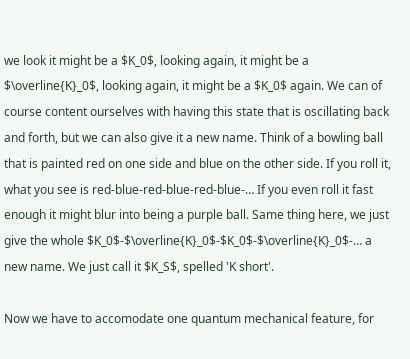we look it might be a $K_0$, looking again, it might be a $\overline{K}_0$, looking again, it might be a $K_0$ again. We can of course content ourselves with having this state that is oscillating back and forth, but we can also give it a new name. Think of a bowling ball that is painted red on one side and blue on the other side. If you roll it, what you see is red-blue-red-blue-red-blue-… If you even roll it fast enough it might blur into being a purple ball. Same thing here, we just give the whole $K_0$-$\overline{K}_0$-$K_0$-$\overline{K}_0$-… a new name. We just call it $K_S$, spelled 'K short'.

Now we have to accomodate one quantum mechanical feature, for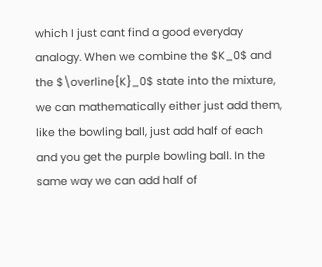which I just cant find a good everyday analogy. When we combine the $K_0$ and the $\overline{K}_0$ state into the mixture, we can mathematically either just add them, like the bowling ball, just add half of each and you get the purple bowling ball. In the same way we can add half of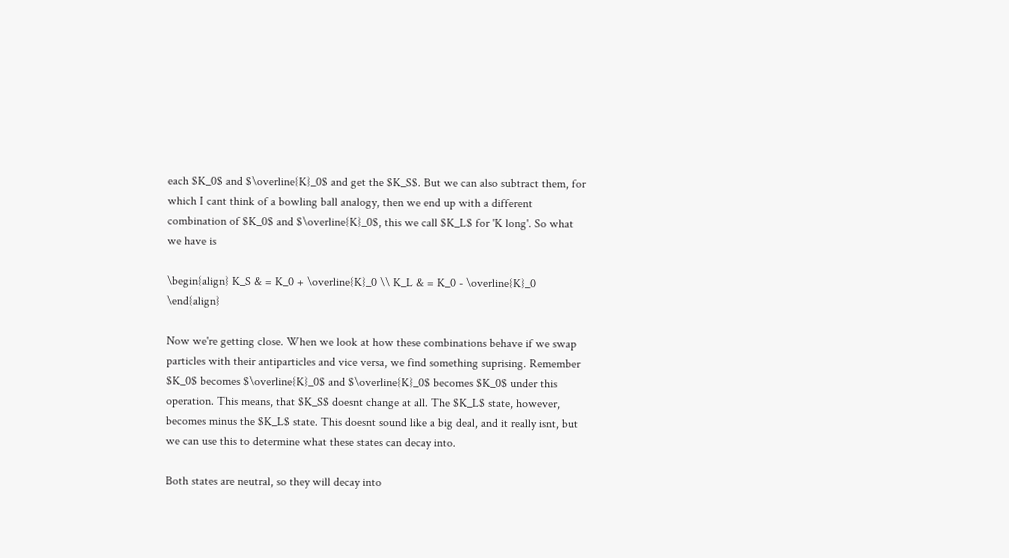each $K_0$ and $\overline{K}_0$ and get the $K_S$. But we can also subtract them, for which I cant think of a bowling ball analogy, then we end up with a different combination of $K_0$ and $\overline{K}_0$, this we call $K_L$ for 'K long'. So what we have is

\begin{align} K_S & = K_0 + \overline{K}_0 \\ K_L & = K_0 - \overline{K}_0 \end{align}

Now we're getting close. When we look at how these combinations behave if we swap particles with their antiparticles and vice versa, we find something suprising. Remember $K_0$ becomes $\overline{K}_0$ and $\overline{K}_0$ becomes $K_0$ under this operation. This means, that $K_S$ doesnt change at all. The $K_L$ state, however, becomes minus the $K_L$ state. This doesnt sound like a big deal, and it really isnt, but we can use this to determine what these states can decay into.

Both states are neutral, so they will decay into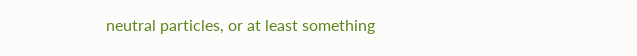neutral particles, or at least something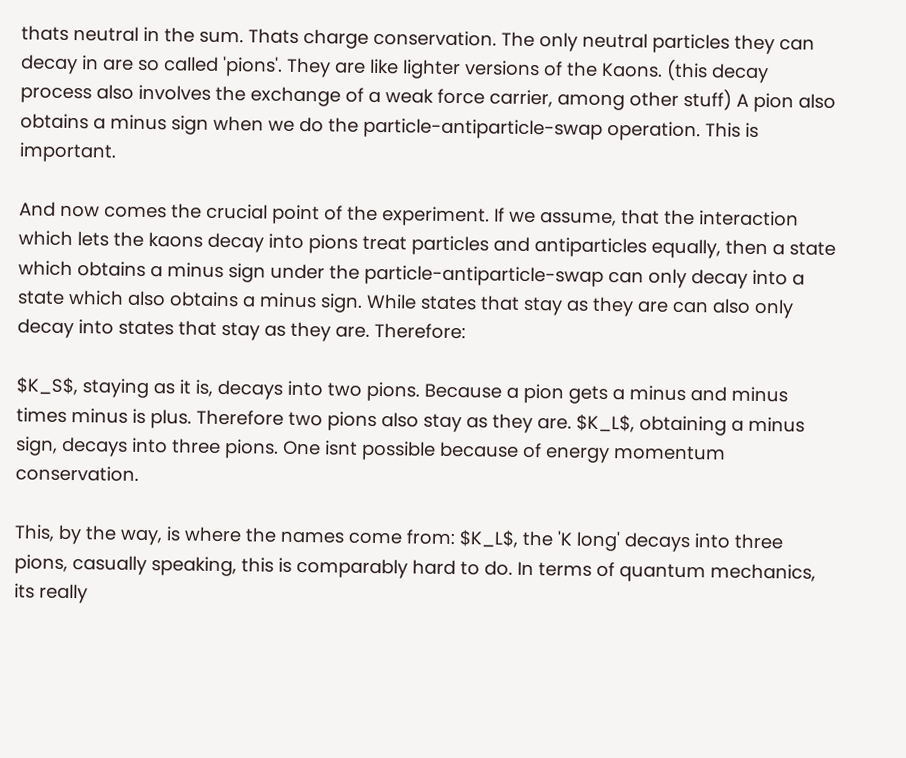thats neutral in the sum. Thats charge conservation. The only neutral particles they can decay in are so called 'pions'. They are like lighter versions of the Kaons. (this decay process also involves the exchange of a weak force carrier, among other stuff) A pion also obtains a minus sign when we do the particle-antiparticle-swap operation. This is important.

And now comes the crucial point of the experiment. If we assume, that the interaction which lets the kaons decay into pions treat particles and antiparticles equally, then a state which obtains a minus sign under the particle-antiparticle-swap can only decay into a state which also obtains a minus sign. While states that stay as they are can also only decay into states that stay as they are. Therefore:

$K_S$, staying as it is, decays into two pions. Because a pion gets a minus and minus times minus is plus. Therefore two pions also stay as they are. $K_L$, obtaining a minus sign, decays into three pions. One isnt possible because of energy momentum conservation.

This, by the way, is where the names come from: $K_L$, the 'K long' decays into three pions, casually speaking, this is comparably hard to do. In terms of quantum mechanics, its really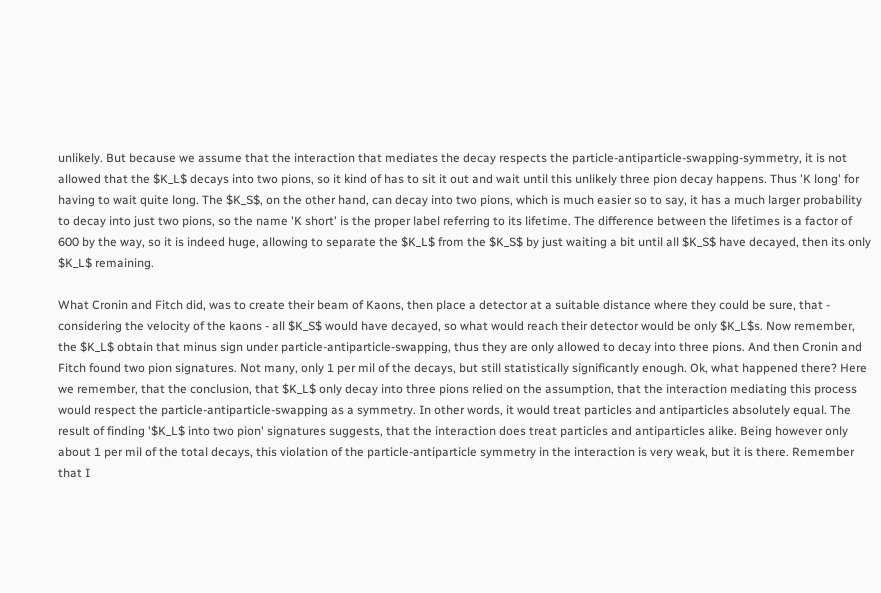unlikely. But because we assume that the interaction that mediates the decay respects the particle-antiparticle-swapping-symmetry, it is not allowed that the $K_L$ decays into two pions, so it kind of has to sit it out and wait until this unlikely three pion decay happens. Thus 'K long' for having to wait quite long. The $K_S$, on the other hand, can decay into two pions, which is much easier so to say, it has a much larger probability to decay into just two pions, so the name 'K short' is the proper label referring to its lifetime. The difference between the lifetimes is a factor of 600 by the way, so it is indeed huge, allowing to separate the $K_L$ from the $K_S$ by just waiting a bit until all $K_S$ have decayed, then its only $K_L$ remaining.

What Cronin and Fitch did, was to create their beam of Kaons, then place a detector at a suitable distance where they could be sure, that - considering the velocity of the kaons - all $K_S$ would have decayed, so what would reach their detector would be only $K_L$s. Now remember, the $K_L$ obtain that minus sign under particle-antiparticle-swapping, thus they are only allowed to decay into three pions. And then Cronin and Fitch found two pion signatures. Not many, only 1 per mil of the decays, but still statistically significantly enough. Ok, what happened there? Here we remember, that the conclusion, that $K_L$ only decay into three pions relied on the assumption, that the interaction mediating this process would respect the particle-antiparticle-swapping as a symmetry. In other words, it would treat particles and antiparticles absolutely equal. The result of finding '$K_L$ into two pion' signatures suggests, that the interaction does treat particles and antiparticles alike. Being however only about 1 per mil of the total decays, this violation of the particle-antiparticle symmetry in the interaction is very weak, but it is there. Remember that I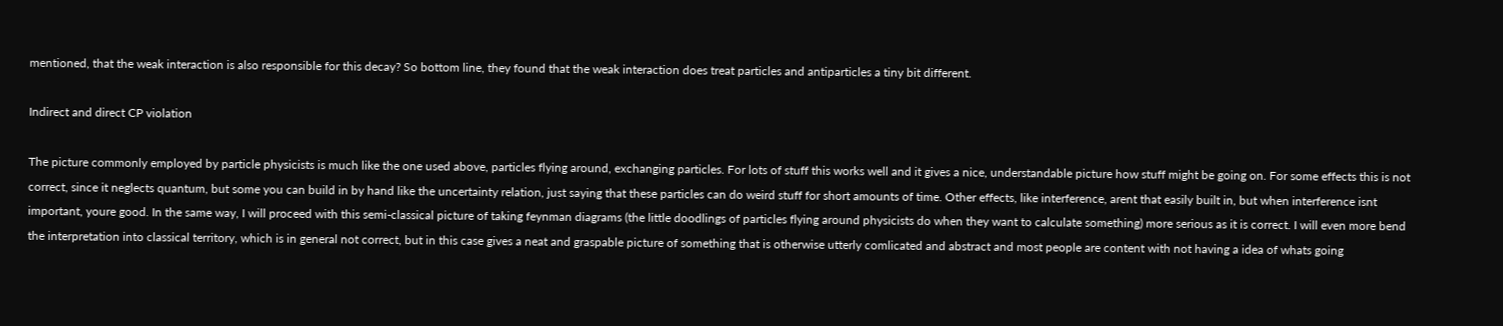mentioned, that the weak interaction is also responsible for this decay? So bottom line, they found that the weak interaction does treat particles and antiparticles a tiny bit different.

Indirect and direct CP violation

The picture commonly employed by particle physicists is much like the one used above, particles flying around, exchanging particles. For lots of stuff this works well and it gives a nice, understandable picture how stuff might be going on. For some effects this is not correct, since it neglects quantum, but some you can build in by hand like the uncertainty relation, just saying that these particles can do weird stuff for short amounts of time. Other effects, like interference, arent that easily built in, but when interference isnt important, youre good. In the same way, I will proceed with this semi-classical picture of taking feynman diagrams (the little doodlings of particles flying around physicists do when they want to calculate something) more serious as it is correct. I will even more bend the interpretation into classical territory, which is in general not correct, but in this case gives a neat and graspable picture of something that is otherwise utterly comlicated and abstract and most people are content with not having a idea of whats going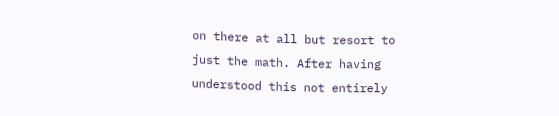on there at all but resort to just the math. After having understood this not entirely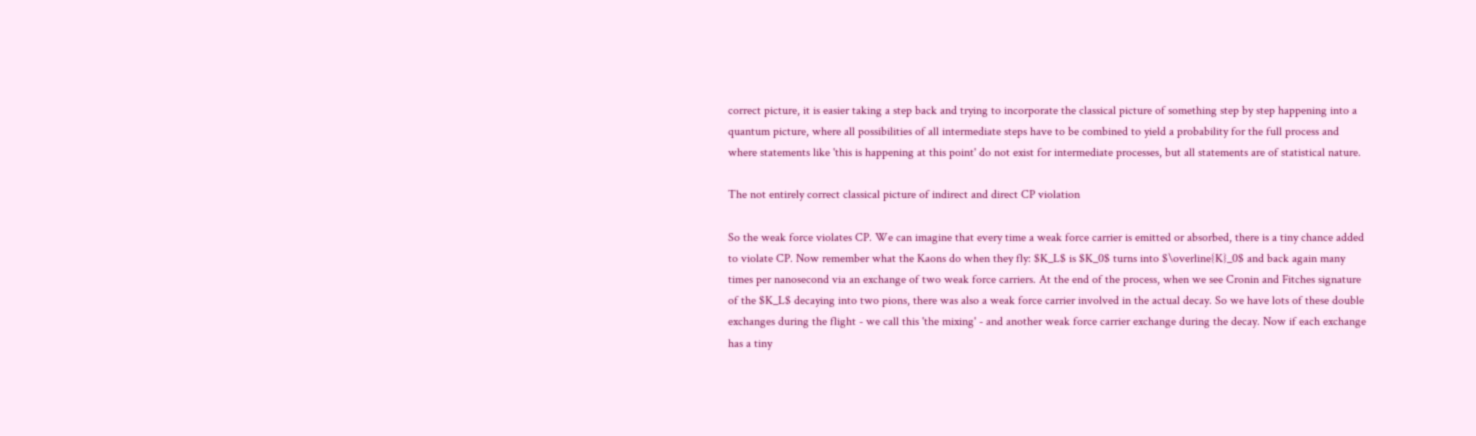correct picture, it is easier taking a step back and trying to incorporate the classical picture of something step by step happening into a quantum picture, where all possibilities of all intermediate steps have to be combined to yield a probability for the full process and where statements like 'this is happening at this point' do not exist for intermediate processes, but all statements are of statistical nature.

The not entirely correct classical picture of indirect and direct CP violation

So the weak force violates CP. We can imagine that every time a weak force carrier is emitted or absorbed, there is a tiny chance added to violate CP. Now remember what the Kaons do when they fly: $K_L$ is $K_0$ turns into $\overline{K}_0$ and back again many times per nanosecond via an exchange of two weak force carriers. At the end of the process, when we see Cronin and Fitches signature of the $K_L$ decaying into two pions, there was also a weak force carrier involved in the actual decay. So we have lots of these double exchanges during the flight - we call this 'the mixing' - and another weak force carrier exchange during the decay. Now if each exchange has a tiny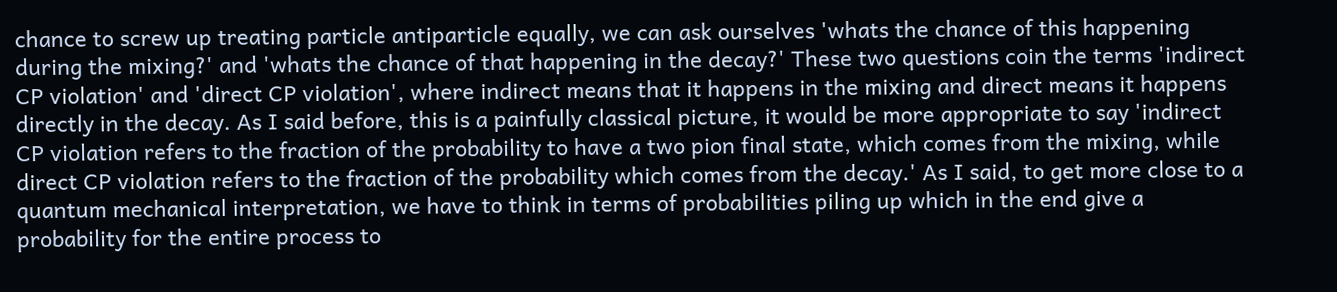chance to screw up treating particle antiparticle equally, we can ask ourselves 'whats the chance of this happening during the mixing?' and 'whats the chance of that happening in the decay?' These two questions coin the terms 'indirect CP violation' and 'direct CP violation', where indirect means that it happens in the mixing and direct means it happens directly in the decay. As I said before, this is a painfully classical picture, it would be more appropriate to say 'indirect CP violation refers to the fraction of the probability to have a two pion final state, which comes from the mixing, while direct CP violation refers to the fraction of the probability which comes from the decay.' As I said, to get more close to a quantum mechanical interpretation, we have to think in terms of probabilities piling up which in the end give a probability for the entire process to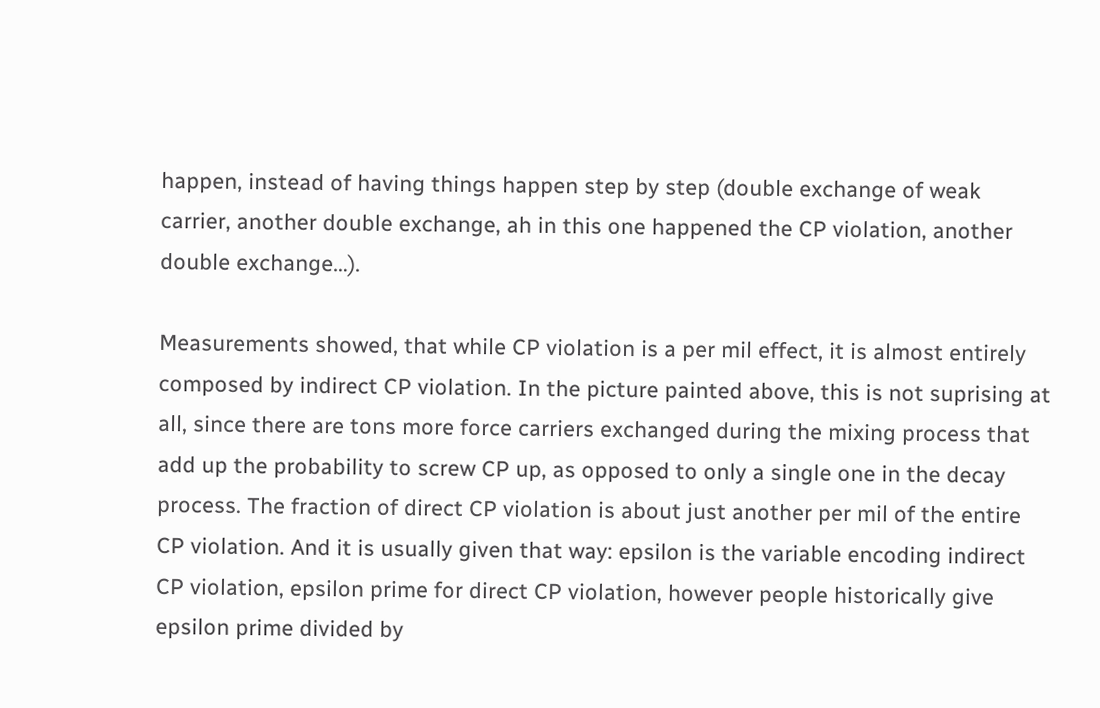happen, instead of having things happen step by step (double exchange of weak carrier, another double exchange, ah in this one happened the CP violation, another double exchange…).

Measurements showed, that while CP violation is a per mil effect, it is almost entirely composed by indirect CP violation. In the picture painted above, this is not suprising at all, since there are tons more force carriers exchanged during the mixing process that add up the probability to screw CP up, as opposed to only a single one in the decay process. The fraction of direct CP violation is about just another per mil of the entire CP violation. And it is usually given that way: epsilon is the variable encoding indirect CP violation, epsilon prime for direct CP violation, however people historically give epsilon prime divided by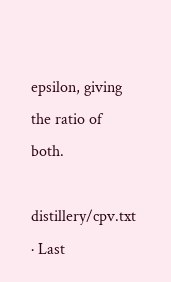epsilon, giving the ratio of both.

distillery/cpv.txt · Last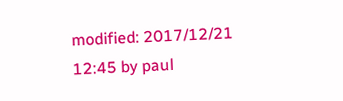modified: 2017/12/21 12:45 by paul